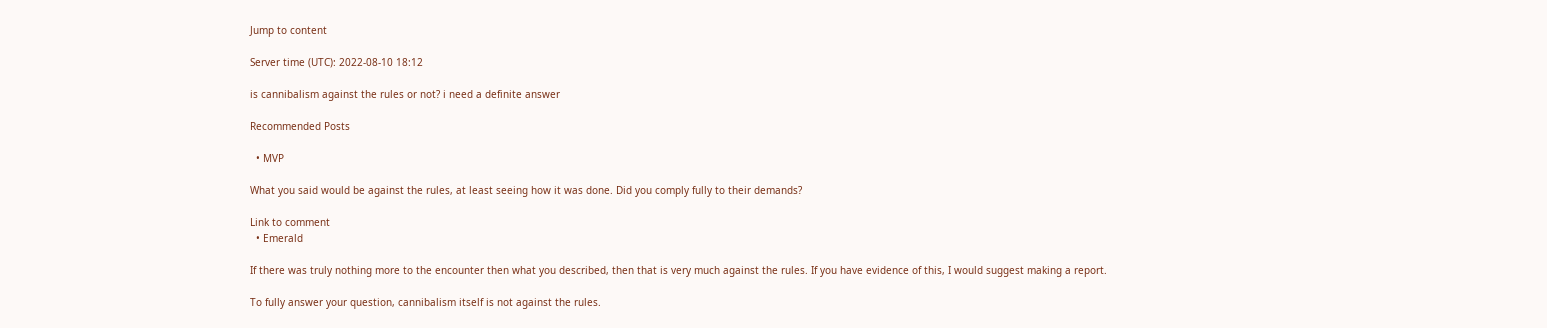Jump to content

Server time (UTC): 2022-08-10 18:12

is cannibalism against the rules or not? i need a definite answer

Recommended Posts

  • MVP

What you said would be against the rules, at least seeing how it was done. Did you comply fully to their demands?

Link to comment
  • Emerald

If there was truly nothing more to the encounter then what you described, then that is very much against the rules. If you have evidence of this, I would suggest making a report.

To fully answer your question, cannibalism itself is not against the rules.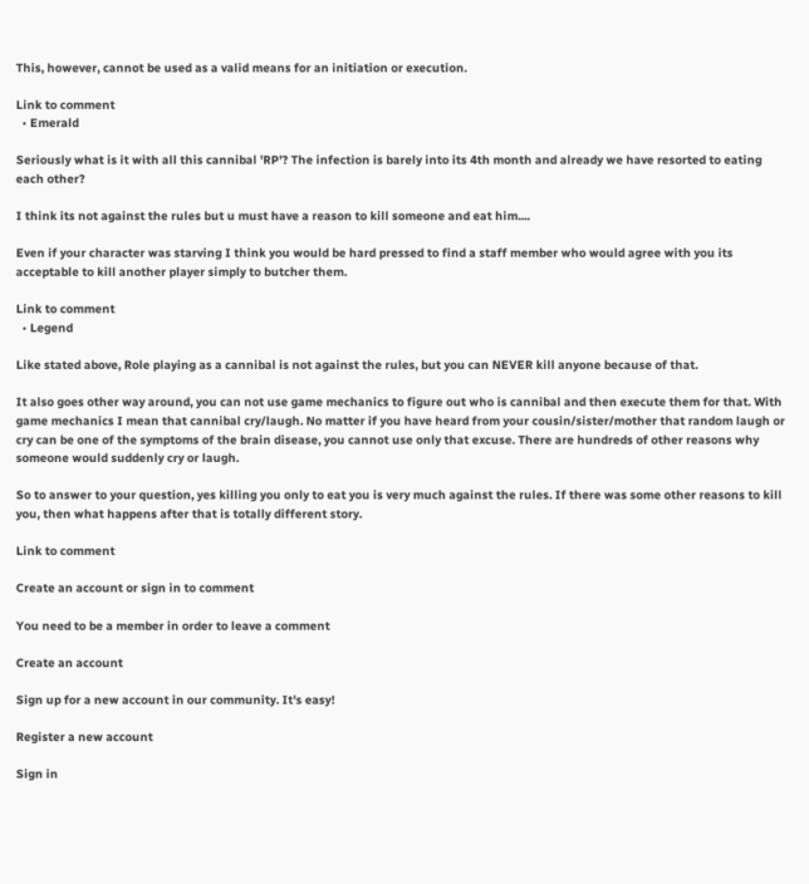This, however, cannot be used as a valid means for an initiation or execution.

Link to comment
  • Emerald

Seriously what is it with all this cannibal 'RP'? The infection is barely into its 4th month and already we have resorted to eating each other?

I think its not against the rules but u must have a reason to kill someone and eat him....

Even if your character was starving I think you would be hard pressed to find a staff member who would agree with you its acceptable to kill another player simply to butcher them.

Link to comment
  • Legend

Like stated above, Role playing as a cannibal is not against the rules, but you can NEVER kill anyone because of that.

It also goes other way around, you can not use game mechanics to figure out who is cannibal and then execute them for that. With game mechanics I mean that cannibal cry/laugh. No matter if you have heard from your cousin/sister/mother that random laugh or cry can be one of the symptoms of the brain disease, you cannot use only that excuse. There are hundreds of other reasons why someone would suddenly cry or laugh.

So to answer to your question, yes killing you only to eat you is very much against the rules. If there was some other reasons to kill you, then what happens after that is totally different story.

Link to comment

Create an account or sign in to comment

You need to be a member in order to leave a comment

Create an account

Sign up for a new account in our community. It's easy!

Register a new account

Sign in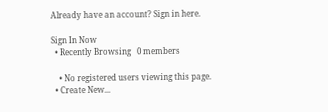Already have an account? Sign in here.

Sign In Now
  • Recently Browsing   0 members

    • No registered users viewing this page.
  • Create New...